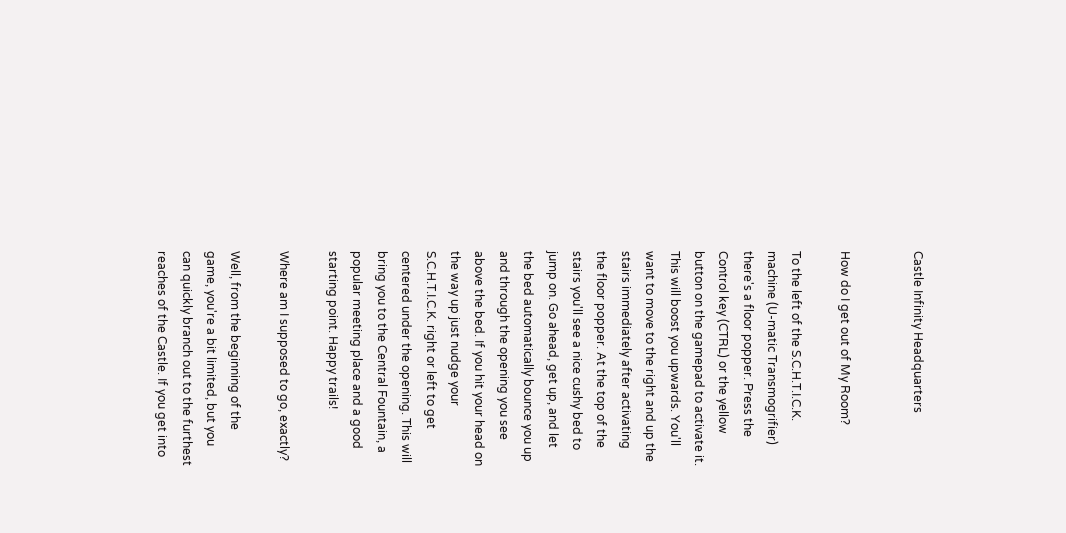Castle Infinity Headquarters


How do I get out of My Room?

To the left of the S.C.H.T.I.C.K. machine (U-matic Transmogrifier) there's a floor popper. Press the Control key (CTRL) or the yellow button on the gamepad to activate it. This will boost you upwards. You'll want to move to the right and up the stairs immediately after activating the floor popper. At the top of the stairs you'll see a nice cushy bed to jump on. Go ahead, get up, and let the bed automatically bounce you up and through the opening you see above the bed. If you hit your head on the way up just nudge your S.C.H.T.I.C.K. right or left to get centered under the opening. This will bring you to the Central Fountain, a popular meeting place and a good starting point. Happy trails!

Where am I supposed to go, exactly?

Well, from the beginning of the game, you're a bit limited, but you can quickly branch out to the furthest reaches of the Castle. If you get into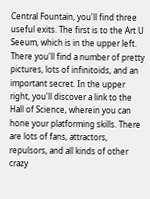Central Fountain, you'll find three useful exits. The first is to the Art U Seeum, which is in the upper left. There you'll find a number of pretty pictures, lots of infinitoids, and an important secret. In the upper right, you'll discover a link to the Hall of Science, wherein you can hone your platforming skills. There are lots of fans, attractors, repulsors, and all kinds of other crazy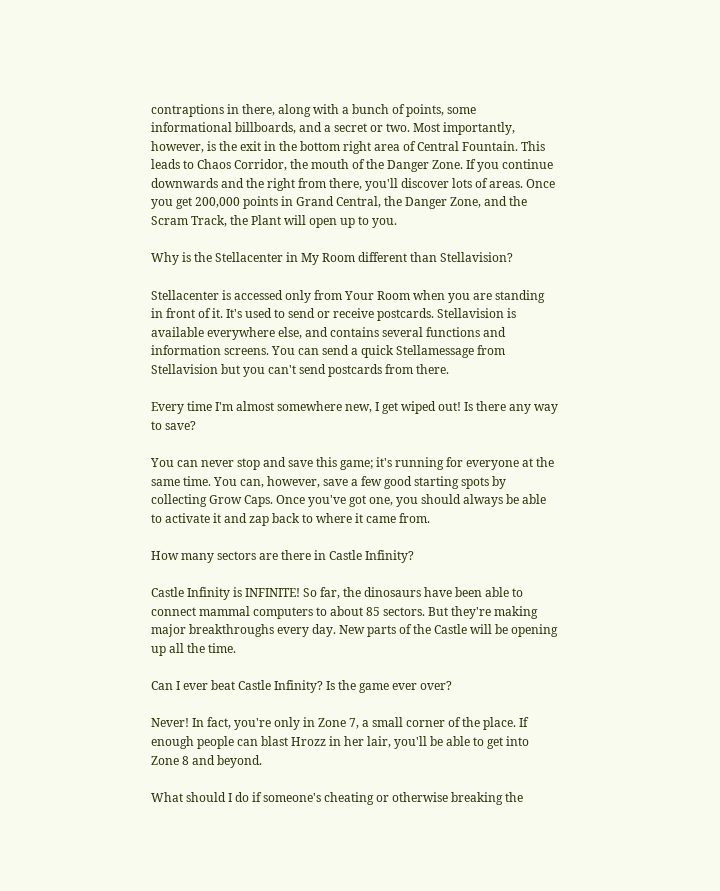contraptions in there, along with a bunch of points, some informational billboards, and a secret or two. Most importantly, however, is the exit in the bottom right area of Central Fountain. This leads to Chaos Corridor, the mouth of the Danger Zone. If you continue downwards and the right from there, you'll discover lots of areas. Once you get 200,000 points in Grand Central, the Danger Zone, and the Scram Track, the Plant will open up to you.

Why is the Stellacenter in My Room different than Stellavision?

Stellacenter is accessed only from Your Room when you are standing in front of it. It's used to send or receive postcards. Stellavision is available everywhere else, and contains several functions and information screens. You can send a quick Stellamessage from Stellavision but you can't send postcards from there.

Every time I'm almost somewhere new, I get wiped out! Is there any way to save?

You can never stop and save this game; it's running for everyone at the same time. You can, however, save a few good starting spots by collecting Grow Caps. Once you've got one, you should always be able to activate it and zap back to where it came from.

How many sectors are there in Castle Infinity?

Castle Infinity is INFINITE! So far, the dinosaurs have been able to connect mammal computers to about 85 sectors. But they're making major breakthroughs every day. New parts of the Castle will be opening up all the time.

Can I ever beat Castle Infinity? Is the game ever over?

Never! In fact, you're only in Zone 7, a small corner of the place. If enough people can blast Hrozz in her lair, you'll be able to get into Zone 8 and beyond.

What should I do if someone's cheating or otherwise breaking the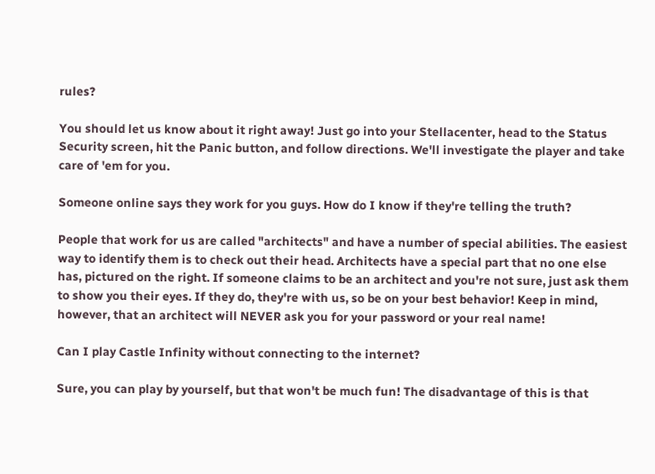rules?

You should let us know about it right away! Just go into your Stellacenter, head to the Status Security screen, hit the Panic button, and follow directions. We'll investigate the player and take care of 'em for you.

Someone online says they work for you guys. How do I know if they're telling the truth?

People that work for us are called "architects" and have a number of special abilities. The easiest way to identify them is to check out their head. Architects have a special part that no one else has, pictured on the right. If someone claims to be an architect and you're not sure, just ask them to show you their eyes. If they do, they're with us, so be on your best behavior! Keep in mind, however, that an architect will NEVER ask you for your password or your real name!

Can I play Castle Infinity without connecting to the internet?

Sure, you can play by yourself, but that won't be much fun! The disadvantage of this is that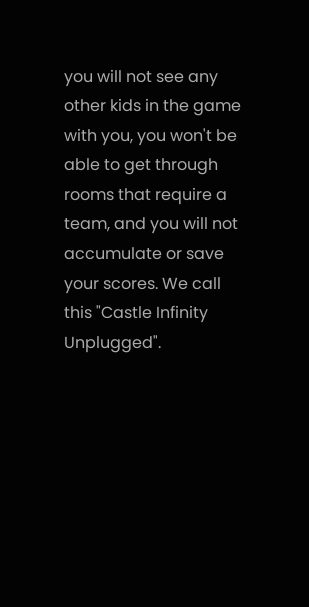you will not see any other kids in the game with you, you won't be able to get through rooms that require a team, and you will not accumulate or save your scores. We call this "Castle Infinity Unplugged".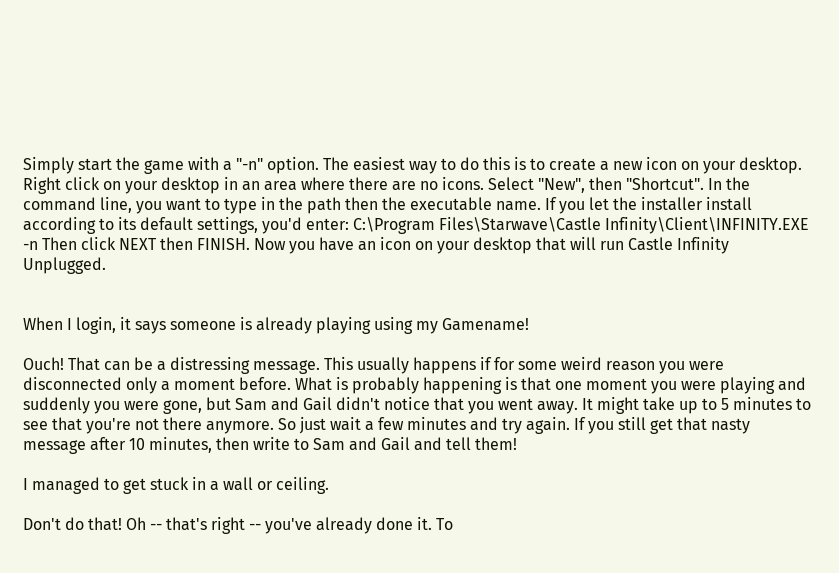Simply start the game with a "-n" option. The easiest way to do this is to create a new icon on your desktop. Right click on your desktop in an area where there are no icons. Select "New", then "Shortcut". In the command line, you want to type in the path then the executable name. If you let the installer install according to its default settings, you'd enter: C:\Program Files\Starwave\Castle Infinity\Client\INFINITY.EXE -n Then click NEXT then FINISH. Now you have an icon on your desktop that will run Castle Infinity Unplugged.


When I login, it says someone is already playing using my Gamename!

Ouch! That can be a distressing message. This usually happens if for some weird reason you were disconnected only a moment before. What is probably happening is that one moment you were playing and suddenly you were gone, but Sam and Gail didn't notice that you went away. It might take up to 5 minutes to see that you're not there anymore. So just wait a few minutes and try again. If you still get that nasty message after 10 minutes, then write to Sam and Gail and tell them!

I managed to get stuck in a wall or ceiling.

Don't do that! Oh -- that's right -- you've already done it. To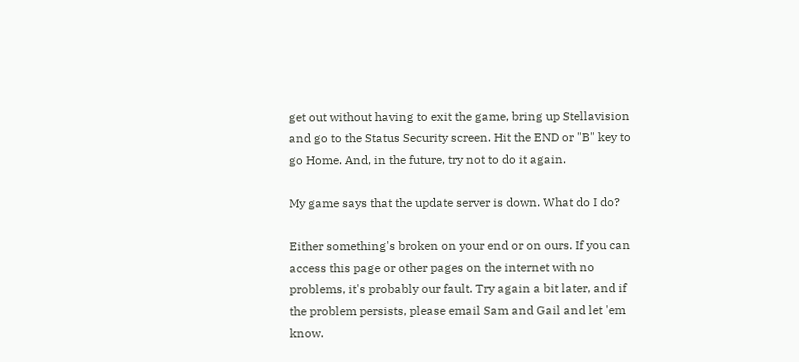get out without having to exit the game, bring up Stellavision and go to the Status Security screen. Hit the END or "B" key to go Home. And, in the future, try not to do it again.

My game says that the update server is down. What do I do?

Either something's broken on your end or on ours. If you can access this page or other pages on the internet with no problems, it's probably our fault. Try again a bit later, and if the problem persists, please email Sam and Gail and let 'em know.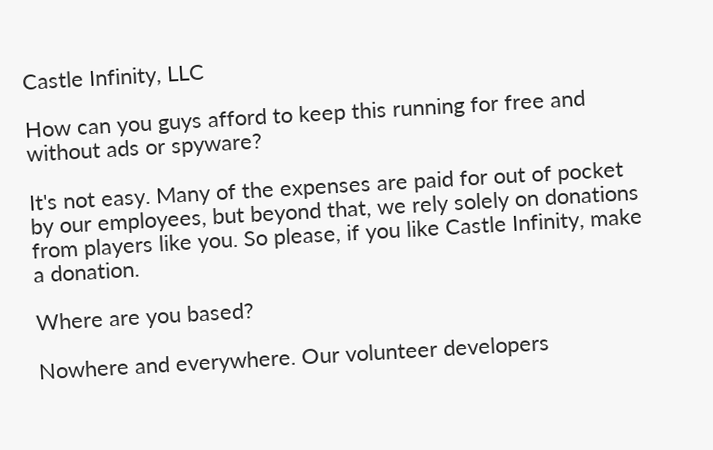Castle Infinity, LLC

How can you guys afford to keep this running for free and without ads or spyware?

It's not easy. Many of the expenses are paid for out of pocket by our employees, but beyond that, we rely solely on donations from players like you. So please, if you like Castle Infinity, make a donation.

Where are you based?

Nowhere and everywhere. Our volunteer developers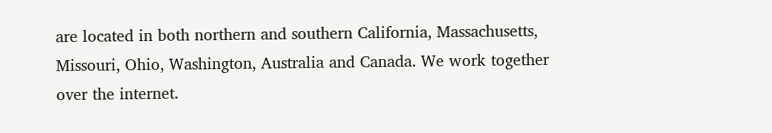are located in both northern and southern California, Massachusetts, Missouri, Ohio, Washington, Australia and Canada. We work together over the internet.